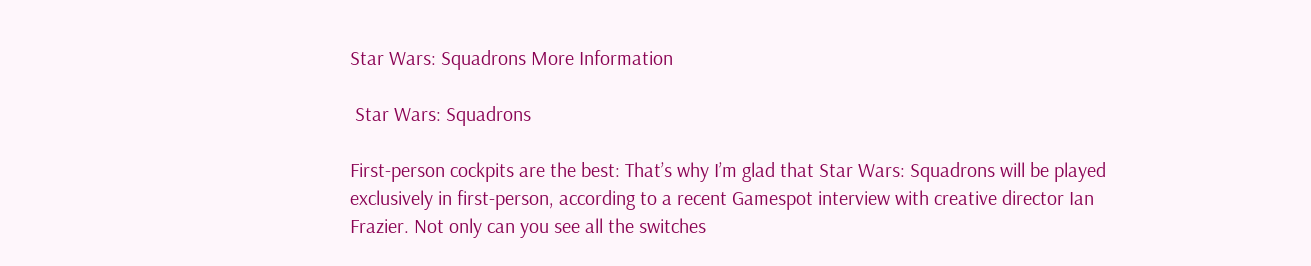Star Wars: Squadrons More Information

 Star Wars: Squadrons

First-person cockpits are the best: That’s why I’m glad that Star Wars: Squadrons will be played exclusively in first-person, according to a recent Gamespot interview with creative director Ian Frazier. Not only can you see all the switches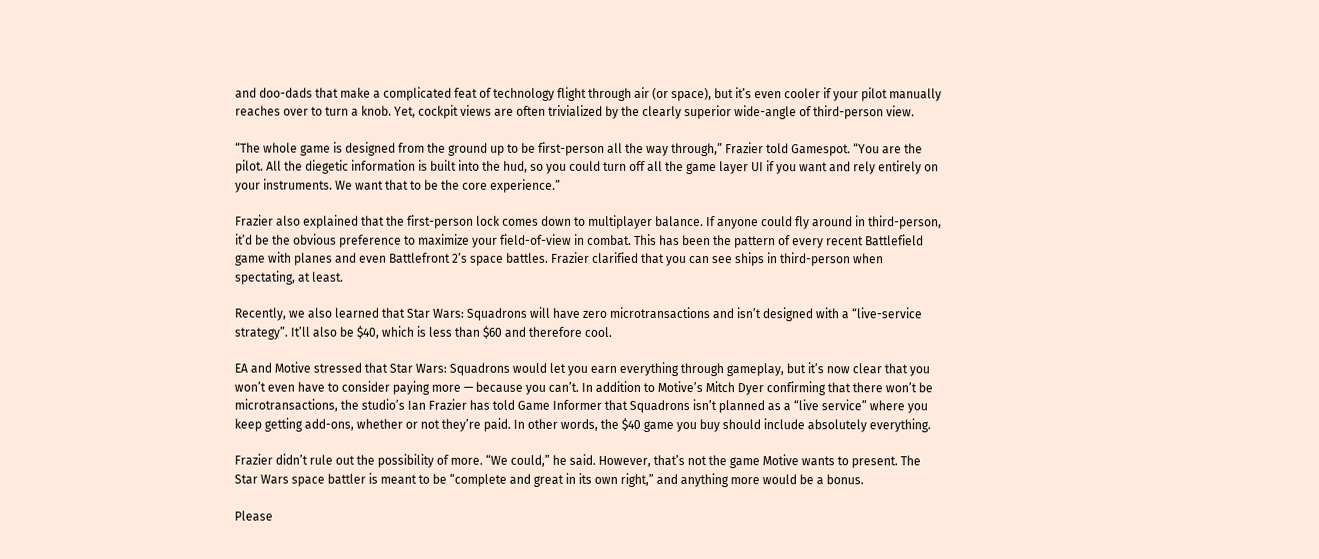and doo-dads that make a complicated feat of technology flight through air (or space), but it’s even cooler if your pilot manually reaches over to turn a knob. Yet, cockpit views are often trivialized by the clearly superior wide-angle of third-person view.

“The whole game is designed from the ground up to be first-person all the way through,” Frazier told Gamespot. “You are the pilot. All the diegetic information is built into the hud, so you could turn off all the game layer UI if you want and rely entirely on your instruments. We want that to be the core experience.”

Frazier also explained that the first-person lock comes down to multiplayer balance. If anyone could fly around in third-person, it’d be the obvious preference to maximize your field-of-view in combat. This has been the pattern of every recent Battlefield game with planes and even Battlefront 2’s space battles. Frazier clarified that you can see ships in third-person when spectating, at least.

Recently, we also learned that Star Wars: Squadrons will have zero microtransactions and isn’t designed with a “live-service strategy”. It’ll also be $40, which is less than $60 and therefore cool.

EA and Motive stressed that Star Wars: Squadrons would let you earn everything through gameplay, but it’s now clear that you won’t even have to consider paying more — because you can’t. In addition to Motive’s Mitch Dyer confirming that there won’t be microtransactions, the studio’s Ian Frazier has told Game Informer that Squadrons isn’t planned as a “live service” where you keep getting add-ons, whether or not they’re paid. In other words, the $40 game you buy should include absolutely everything.

Frazier didn’t rule out the possibility of more. “We could,” he said. However, that’s not the game Motive wants to present. The Star Wars space battler is meant to be “complete and great in its own right,” and anything more would be a bonus.

Please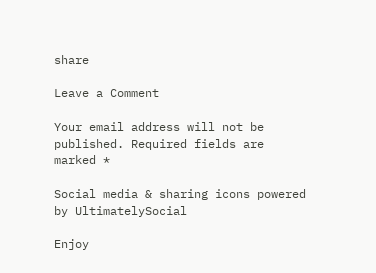share

Leave a Comment

Your email address will not be published. Required fields are marked *

Social media & sharing icons powered by UltimatelySocial

Enjoy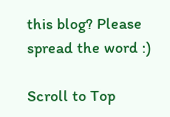this blog? Please spread the word :)

Scroll to Top